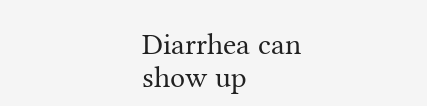Diarrhea can show up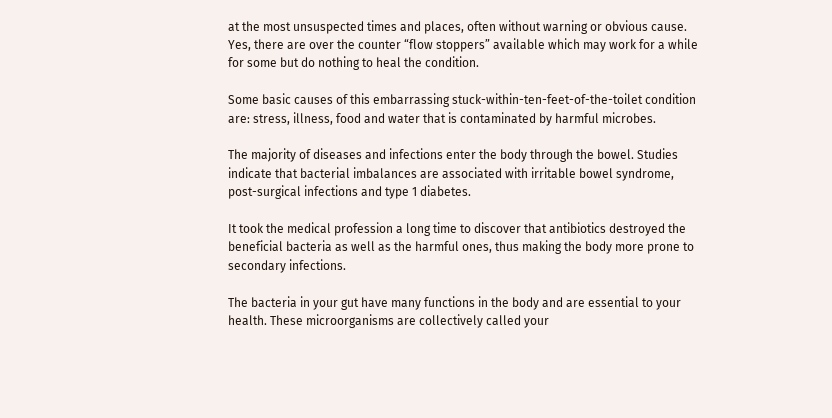at the most unsuspected times and places, often without warning or obvious cause. Yes, there are over the counter “flow stoppers” available which may work for a while for some but do nothing to heal the condition.

Some basic causes of this embarrassing stuck-within-ten-feet-of-the-toilet condition are: stress, illness, food and water that is contaminated by harmful microbes.

The majority of diseases and infections enter the body through the bowel. Studies indicate that bacterial imbalances are associated with irritable bowel syndrome, post-surgical infections and type 1 diabetes.

It took the medical profession a long time to discover that antibiotics destroyed the beneficial bacteria as well as the harmful ones, thus making the body more prone to secondary infections.

The bacteria in your gut have many functions in the body and are essential to your health. These microorganisms are collectively called your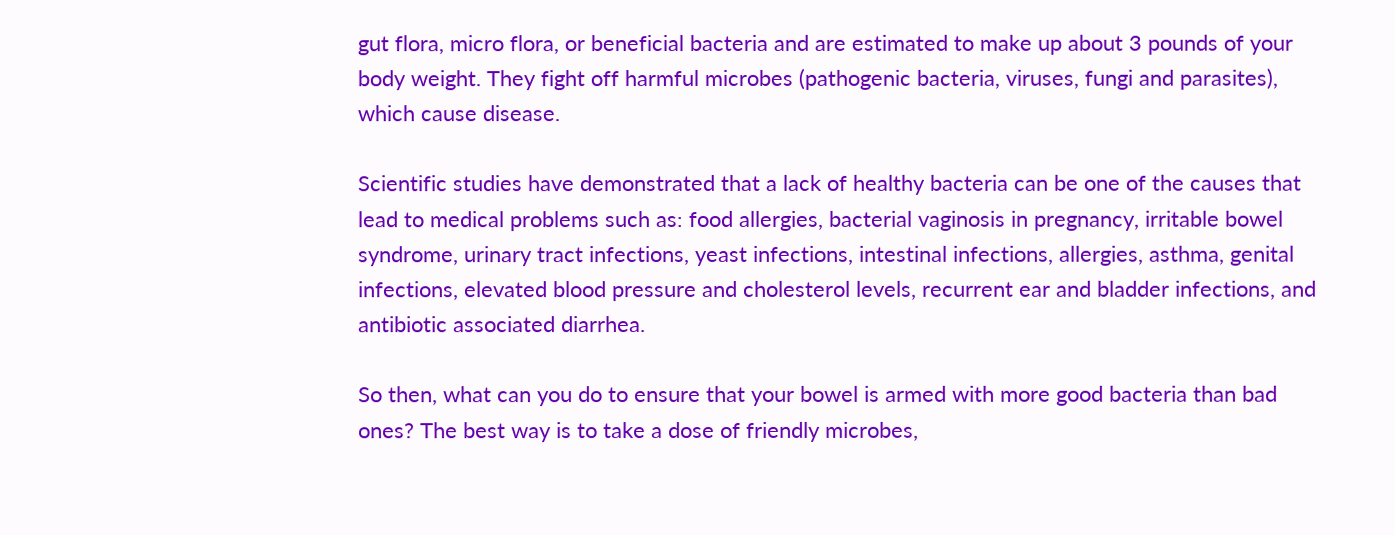gut flora, micro flora, or beneficial bacteria and are estimated to make up about 3 pounds of your body weight. They fight off harmful microbes (pathogenic bacteria, viruses, fungi and parasites), which cause disease.

Scientific studies have demonstrated that a lack of healthy bacteria can be one of the causes that lead to medical problems such as: food allergies, bacterial vaginosis in pregnancy, irritable bowel syndrome, urinary tract infections, yeast infections, intestinal infections, allergies, asthma, genital infections, elevated blood pressure and cholesterol levels, recurrent ear and bladder infections, and antibiotic associated diarrhea.

So then, what can you do to ensure that your bowel is armed with more good bacteria than bad ones? The best way is to take a dose of friendly microbes,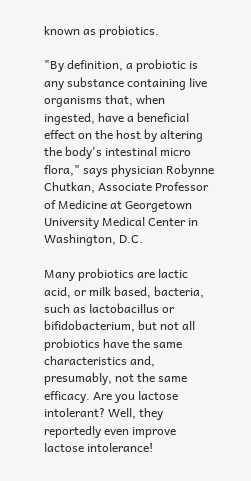known as probiotics.

"By definition, a probiotic is any substance containing live organisms that, when ingested, have a beneficial effect on the host by altering the body's intestinal micro flora," says physician Robynne Chutkan, Associate Professor of Medicine at Georgetown University Medical Center in Washington, D.C.

Many probiotics are lactic acid, or milk based, bacteria, such as lactobacillus or bifidobacterium, but not all probiotics have the same characteristics and, presumably, not the same efficacy. Are you lactose intolerant? Well, they reportedly even improve lactose intolerance!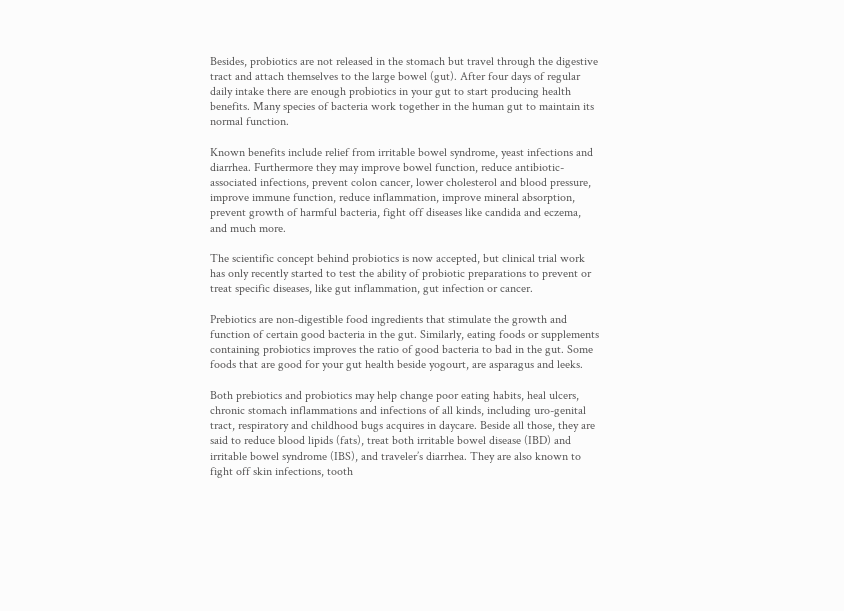Besides, probiotics are not released in the stomach but travel through the digestive tract and attach themselves to the large bowel (gut). After four days of regular daily intake there are enough probiotics in your gut to start producing health benefits. Many species of bacteria work together in the human gut to maintain its normal function.

Known benefits include relief from irritable bowel syndrome, yeast infections and diarrhea. Furthermore they may improve bowel function, reduce antibiotic-associated infections, prevent colon cancer, lower cholesterol and blood pressure, improve immune function, reduce inflammation, improve mineral absorption, prevent growth of harmful bacteria, fight off diseases like candida and eczema, and much more.

The scientific concept behind probiotics is now accepted, but clinical trial work has only recently started to test the ability of probiotic preparations to prevent or treat specific diseases, like gut inflammation, gut infection or cancer.

Prebiotics are non-digestible food ingredients that stimulate the growth and function of certain good bacteria in the gut. Similarly, eating foods or supplements containing probiotics improves the ratio of good bacteria to bad in the gut. Some foods that are good for your gut health beside yogourt, are asparagus and leeks.

Both prebiotics and probiotics may help change poor eating habits, heal ulcers, chronic stomach inflammations and infections of all kinds, including uro-genital tract, respiratory and childhood bugs acquires in daycare. Beside all those, they are said to reduce blood lipids (fats), treat both irritable bowel disease (IBD) and irritable bowel syndrome (IBS), and traveler’s diarrhea. They are also known to fight off skin infections, tooth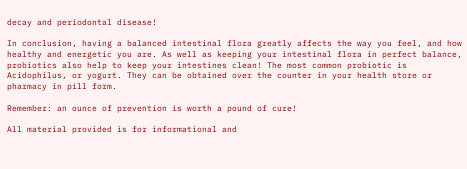decay and periodontal disease!

In conclusion, having a balanced intestinal flora greatly affects the way you feel, and how healthy and energetic you are. As well as keeping your intestinal flora in perfect balance, probiotics also help to keep your intestines clean! The most common probiotic is Acidophilus, or yogurt. They can be obtained over the counter in your health store or pharmacy in pill form.

Remember: an ounce of prevention is worth a pound of cure!

All material provided is for informational and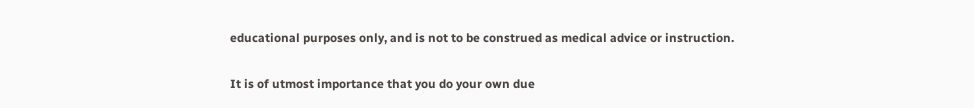educational purposes only, and is not to be construed as medical advice or instruction.

It is of utmost importance that you do your own due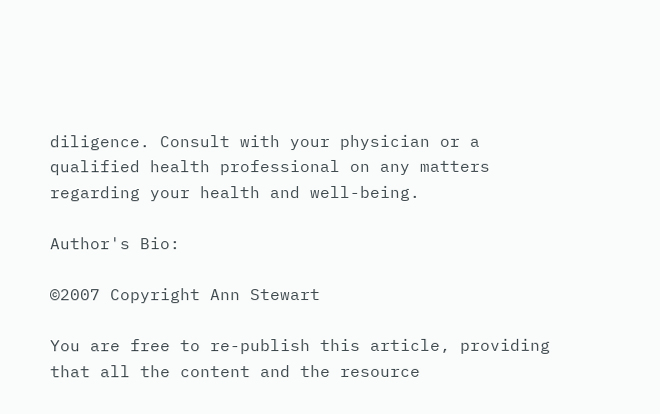diligence. Consult with your physician or a qualified health professional on any matters regarding your health and well-being.

Author's Bio:

©2007 Copyright Ann Stewart

You are free to re-publish this article, providing that all the content and the resource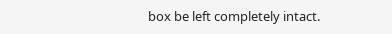box be left completely intact.